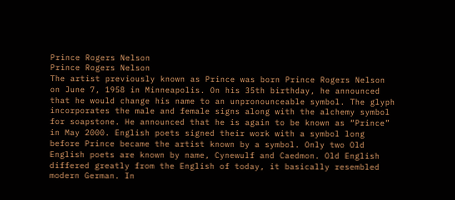Prince Rogers Nelson
Prince Rogers Nelson
The artist previously known as Prince was born Prince Rogers Nelson on June 7, 1958 in Minneapolis. On his 35th birthday, he announced that he would change his name to an unpronounceable symbol. The glyph incorporates the male and female signs along with the alchemy symbol for soapstone. He announced that he is again to be known as “Prince” in May 2000. English poets signed their work with a symbol long before Prince became the artist known by a symbol. Only two Old English poets are known by name, Cynewulf and Caedmon. Old English differed greatly from the English of today, it basically resembled modern German. In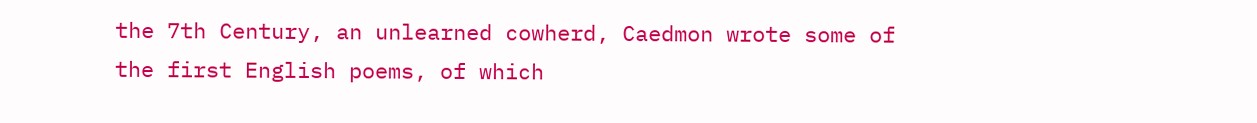the 7th Century, an unlearned cowherd, Caedmon wrote some of the first English poems, of which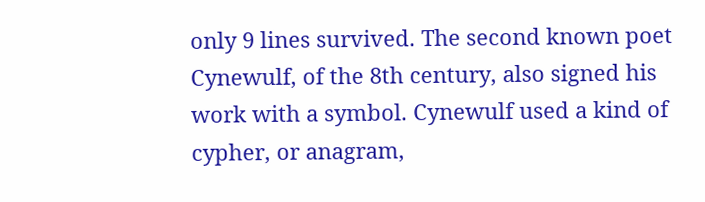only 9 lines survived. The second known poet Cynewulf, of the 8th century, also signed his work with a symbol. Cynewulf used a kind of cypher, or anagram,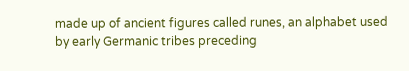made up of ancient figures called runes, an alphabet used by early Germanic tribes preceding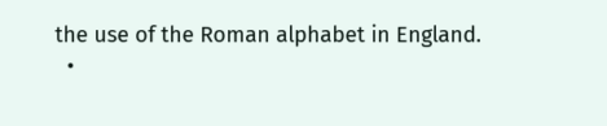the use of the Roman alphabet in England.
  •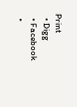Print
  • Digg
  • Facebook
  •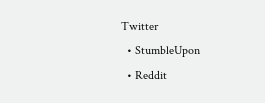Twitter
  • StumbleUpon
  • Reddit